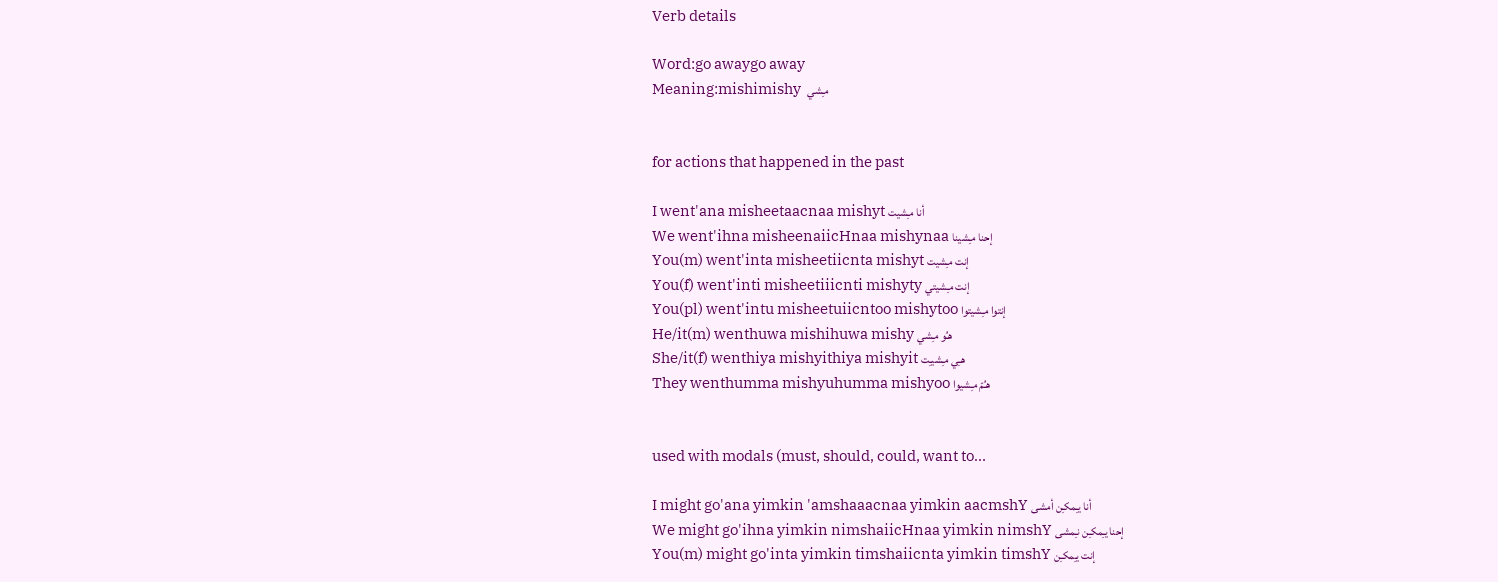Verb details

Word:go awaygo away
Meaning:mishimishy  مـِشي


for actions that happened in the past

I went'ana misheetaacnaa mishyt أنا مـِشيت
We went'ihna misheenaiicHnaa mishynaa إحنا مـِشينا
You(m) went'inta misheetiicnta mishyt إنت مـِشيت
You(f) went'inti misheetiiicnti mishyty إنت مـِشيتي
You(pl) went'intu misheetuiicntoo mishytoo إنتوا مـِشيتوا
He/it(m) wenthuwa mishihuwa mishy هـُو مـِشي
She/it(f) wenthiya mishyithiya mishyit هـِي مـِشيـِت
They wenthumma mishyuhumma mishyoo هـُمّ مـِشيوا


used with modals (must, should, could, want to...

I might go'ana yimkin 'amshaaacnaa yimkin aacmshY أنا يـِمكـِن أمشى
We might go'ihna yimkin nimshaiicHnaa yimkin nimshY إحنا يـِمكـِن نـِمشى
You(m) might go'inta yimkin timshaiicnta yimkin timshY إنت يـِمكـِن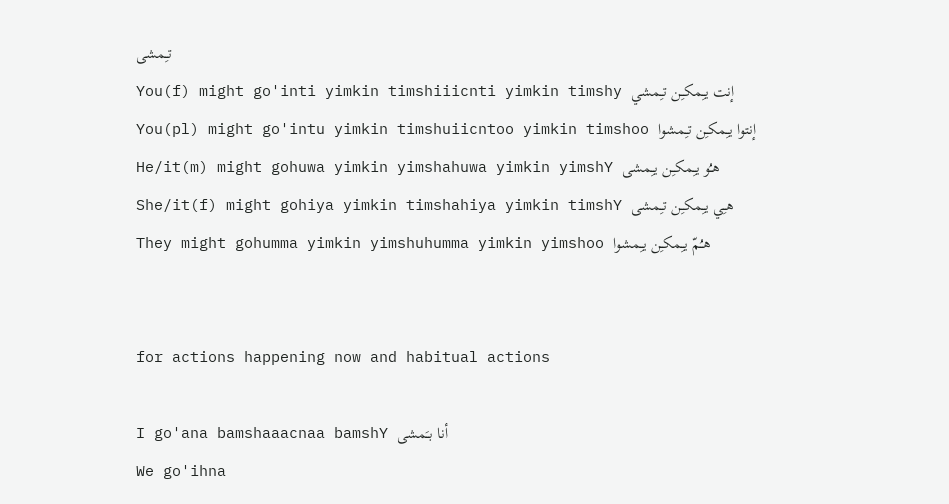تـِمشى
You(f) might go'inti yimkin timshiiicnti yimkin timshy إنت يـِمكـِن تـِمشي
You(pl) might go'intu yimkin timshuiicntoo yimkin timshoo إنتوا يـِمكـِن تـِمشوا
He/it(m) might gohuwa yimkin yimshahuwa yimkin yimshY هـُو يـِمكـِن يـِمشى
She/it(f) might gohiya yimkin timshahiya yimkin timshY هـِي يـِمكـِن تـِمشى
They might gohumma yimkin yimshuhumma yimkin yimshoo هـُمّ يـِمكـِن يـِمشوا


for actions happening now and habitual actions

I go'ana bamshaaacnaa bamshY أنا بـَمشى
We go'ihna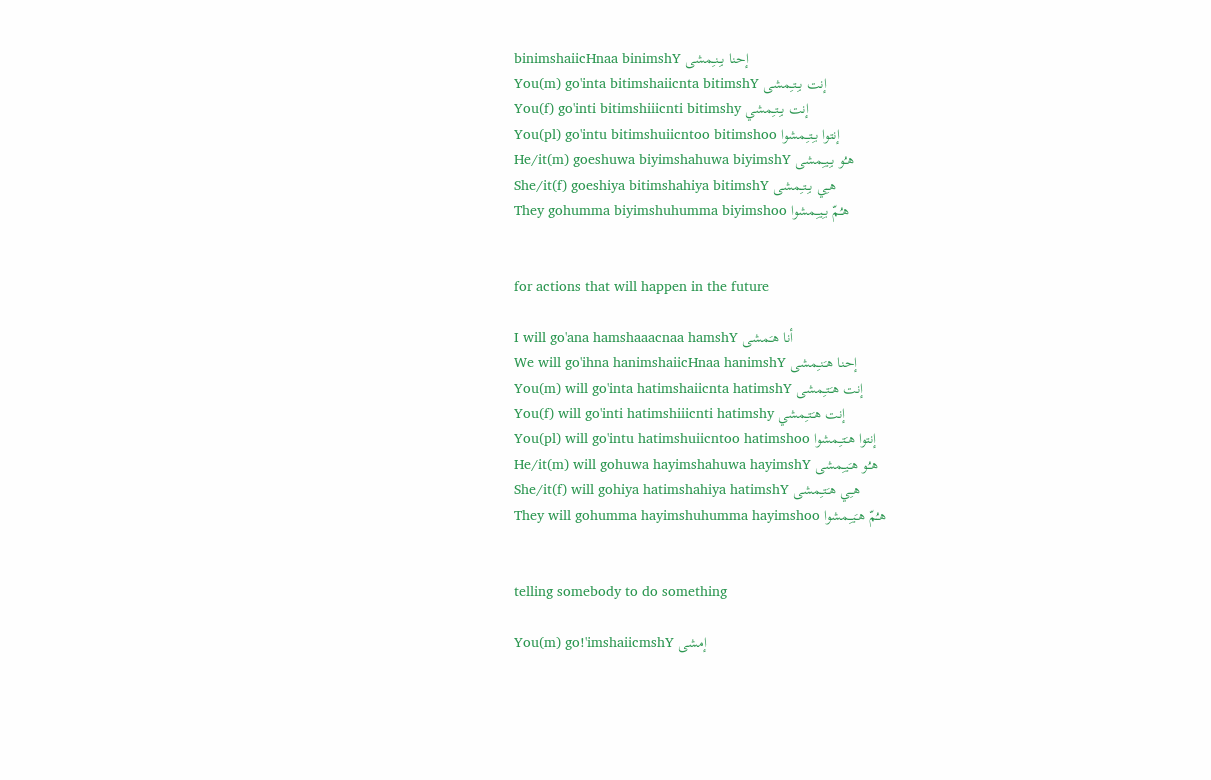binimshaiicHnaa binimshY إحنا بـِنـِمشى
You(m) go'inta bitimshaiicnta bitimshY إنت بـِتـِمشى
You(f) go'inti bitimshiiicnti bitimshy إنت بـِتـِمشي
You(pl) go'intu bitimshuiicntoo bitimshoo إنتوا بـِتـِمشوا
He/it(m) goeshuwa biyimshahuwa biyimshY هـُو بـِيـِمشى
She/it(f) goeshiya bitimshahiya bitimshY هـِي بـِتـِمشى
They gohumma biyimshuhumma biyimshoo هـُمّ بـِيـِمشوا


for actions that will happen in the future

I will go'ana hamshaaacnaa hamshY أنا هـَمشى
We will go'ihna hanimshaiicHnaa hanimshY إحنا هـَنـِمشى
You(m) will go'inta hatimshaiicnta hatimshY إنت هـَتـِمشى
You(f) will go'inti hatimshiiicnti hatimshy إنت هـَتـِمشي
You(pl) will go'intu hatimshuiicntoo hatimshoo إنتوا هـَتـِمشوا
He/it(m) will gohuwa hayimshahuwa hayimshY هـُو هـَيـِمشى
She/it(f) will gohiya hatimshahiya hatimshY هـِي هـَتـِمشى
They will gohumma hayimshuhumma hayimshoo هـُمّ هـَيـِمشوا


telling somebody to do something

You(m) go!'imshaiicmshY إمشى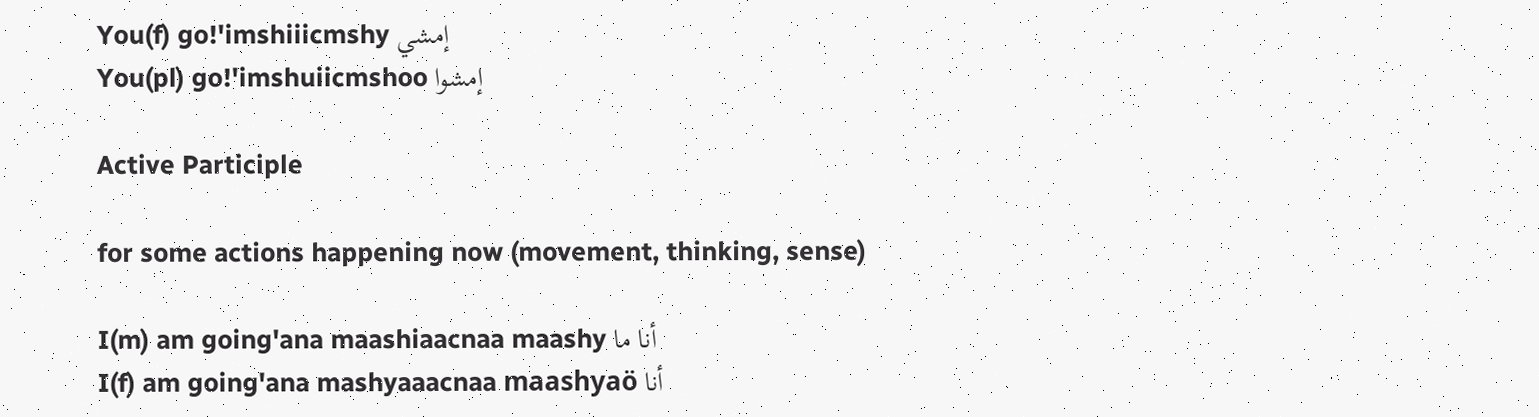You(f) go!'imshiiicmshy إمشي
You(pl) go!'imshuiicmshoo إمشوا

Active Participle

for some actions happening now (movement, thinking, sense)

I(m) am going'ana maashiaacnaa maashy أنا ما
I(f) am going'ana mashyaaacnaa maashyaö أنا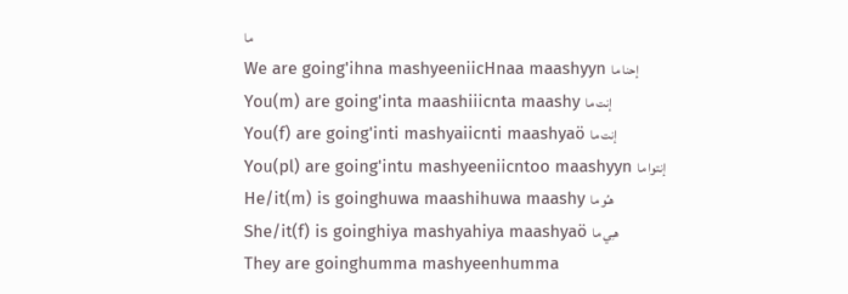ما
We are going'ihna mashyeeniicHnaa maashyyn إحنا ما
You(m) are going'inta maashiiicnta maashy إنت ما
You(f) are going'inti mashyaiicnti maashyaö إنت ما
You(pl) are going'intu mashyeeniicntoo maashyyn إنتوا ما
He/it(m) is goinghuwa maashihuwa maashy هـُو ما
She/it(f) is goinghiya mashyahiya maashyaö هـِي ما
They are goinghumma mashyeenhumma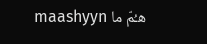maashyyn هـُمّ ما